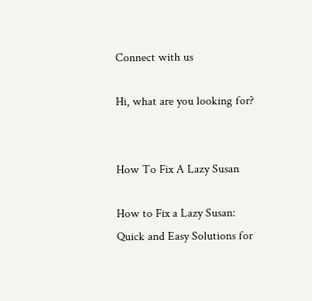Connect with us

Hi, what are you looking for?


How To Fix A Lazy Susan

How to Fix a Lazy Susan: Quick and Easy Solutions for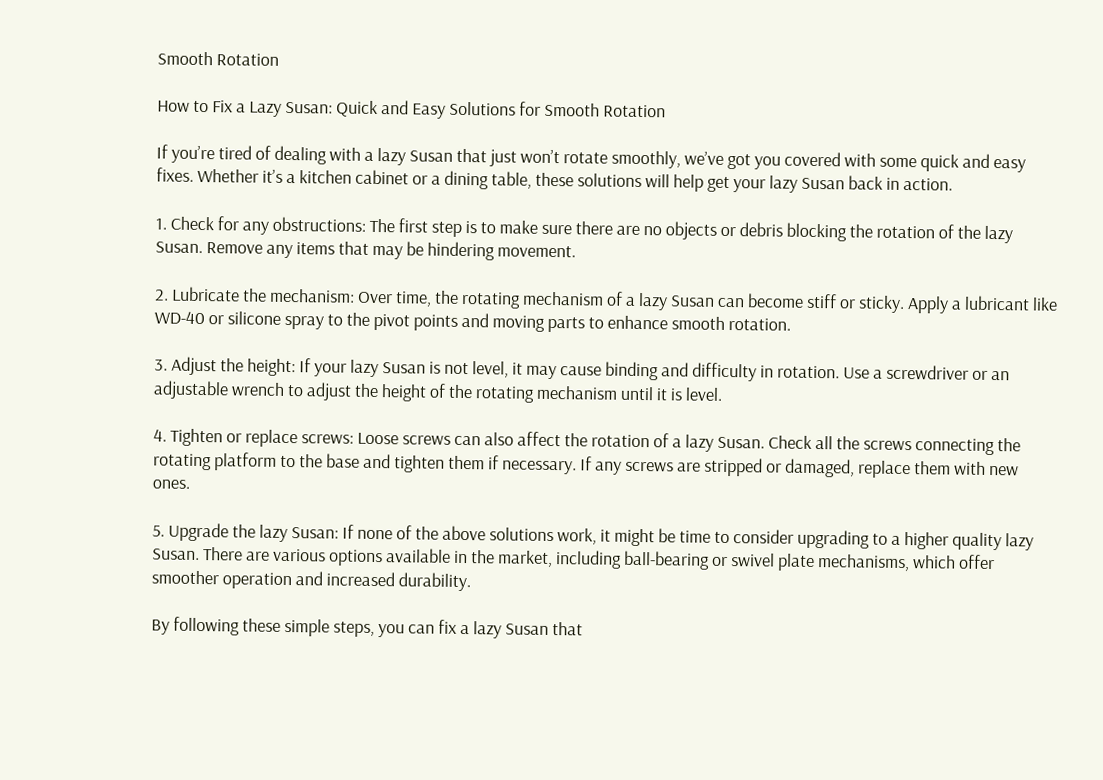Smooth Rotation

How to Fix a Lazy Susan: Quick and Easy Solutions for Smooth Rotation

If you’re tired of dealing with a lazy Susan that just won’t rotate smoothly, we’ve got you covered with some quick and easy fixes. Whether it’s a kitchen cabinet or a dining table, these solutions will help get your lazy Susan back in action.

1. Check for any obstructions: The first step is to make sure there are no objects or debris blocking the rotation of the lazy Susan. Remove any items that may be hindering movement.

2. Lubricate the mechanism: Over time, the rotating mechanism of a lazy Susan can become stiff or sticky. Apply a lubricant like WD-40 or silicone spray to the pivot points and moving parts to enhance smooth rotation.

3. Adjust the height: If your lazy Susan is not level, it may cause binding and difficulty in rotation. Use a screwdriver or an adjustable wrench to adjust the height of the rotating mechanism until it is level.

4. Tighten or replace screws: Loose screws can also affect the rotation of a lazy Susan. Check all the screws connecting the rotating platform to the base and tighten them if necessary. If any screws are stripped or damaged, replace them with new ones.

5. Upgrade the lazy Susan: If none of the above solutions work, it might be time to consider upgrading to a higher quality lazy Susan. There are various options available in the market, including ball-bearing or swivel plate mechanisms, which offer smoother operation and increased durability.

By following these simple steps, you can fix a lazy Susan that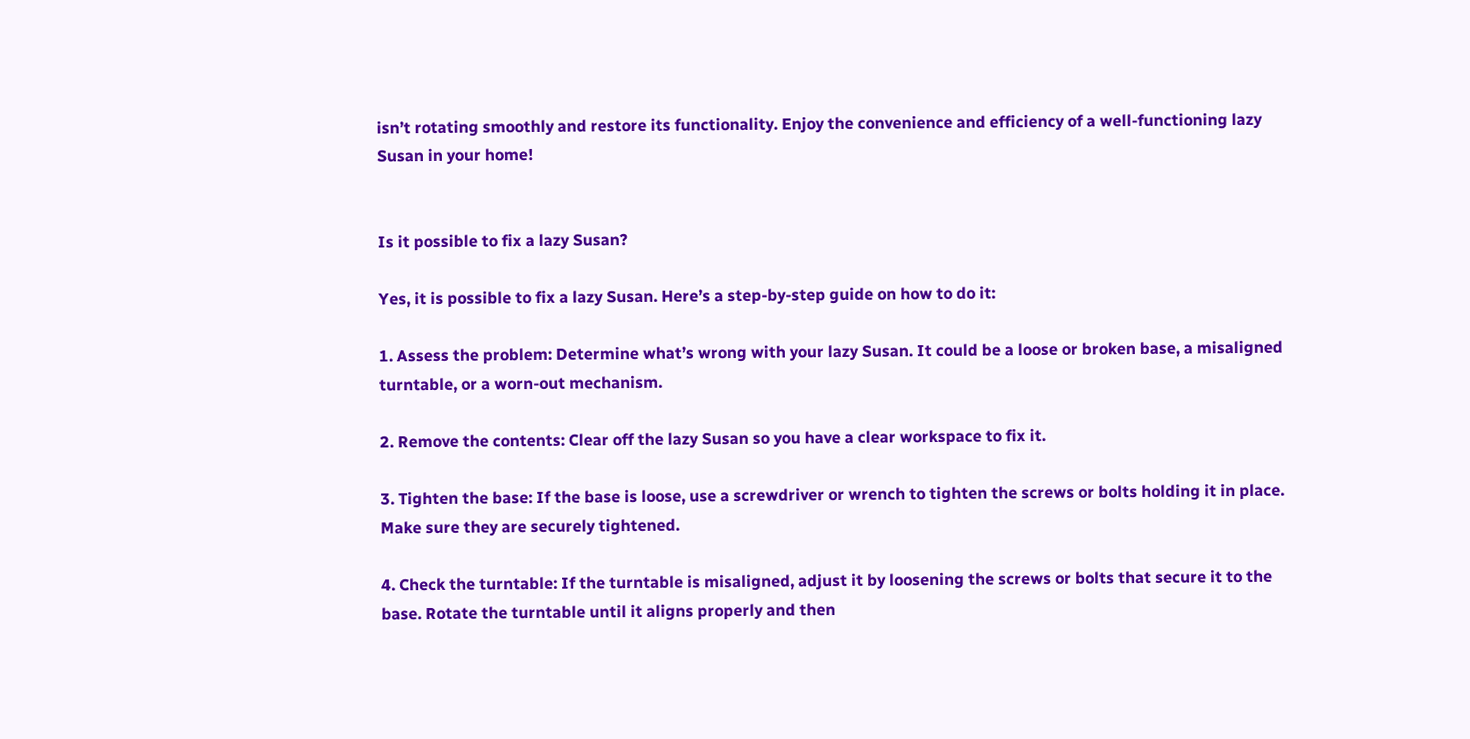isn’t rotating smoothly and restore its functionality. Enjoy the convenience and efficiency of a well-functioning lazy Susan in your home!


Is it possible to fix a lazy Susan?

Yes, it is possible to fix a lazy Susan. Here’s a step-by-step guide on how to do it:

1. Assess the problem: Determine what’s wrong with your lazy Susan. It could be a loose or broken base, a misaligned turntable, or a worn-out mechanism.

2. Remove the contents: Clear off the lazy Susan so you have a clear workspace to fix it.

3. Tighten the base: If the base is loose, use a screwdriver or wrench to tighten the screws or bolts holding it in place. Make sure they are securely tightened.

4. Check the turntable: If the turntable is misaligned, adjust it by loosening the screws or bolts that secure it to the base. Rotate the turntable until it aligns properly and then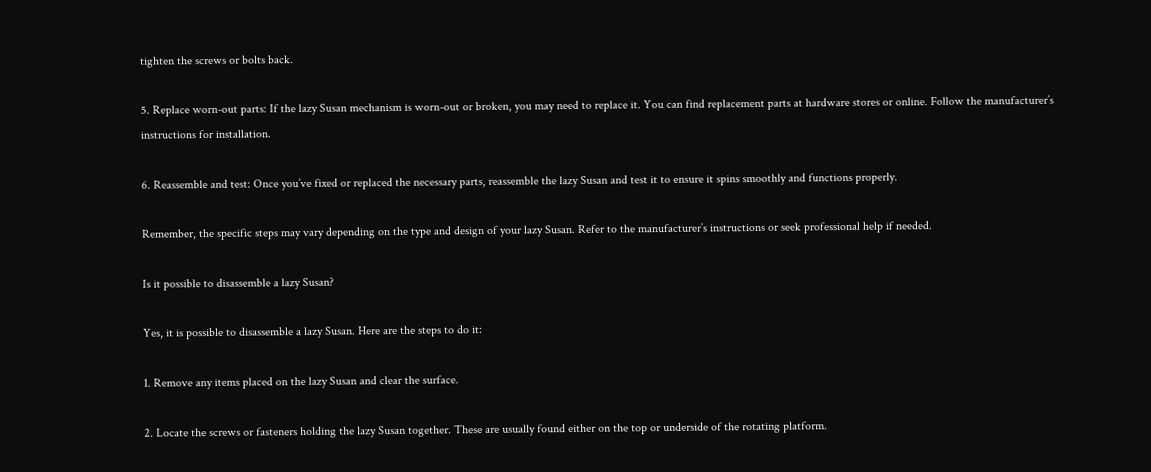tighten the screws or bolts back.

5. Replace worn-out parts: If the lazy Susan mechanism is worn-out or broken, you may need to replace it. You can find replacement parts at hardware stores or online. Follow the manufacturer’s instructions for installation.

6. Reassemble and test: Once you’ve fixed or replaced the necessary parts, reassemble the lazy Susan and test it to ensure it spins smoothly and functions properly.

Remember, the specific steps may vary depending on the type and design of your lazy Susan. Refer to the manufacturer’s instructions or seek professional help if needed.

Is it possible to disassemble a lazy Susan?

Yes, it is possible to disassemble a lazy Susan. Here are the steps to do it:

1. Remove any items placed on the lazy Susan and clear the surface.

2. Locate the screws or fasteners holding the lazy Susan together. These are usually found either on the top or underside of the rotating platform.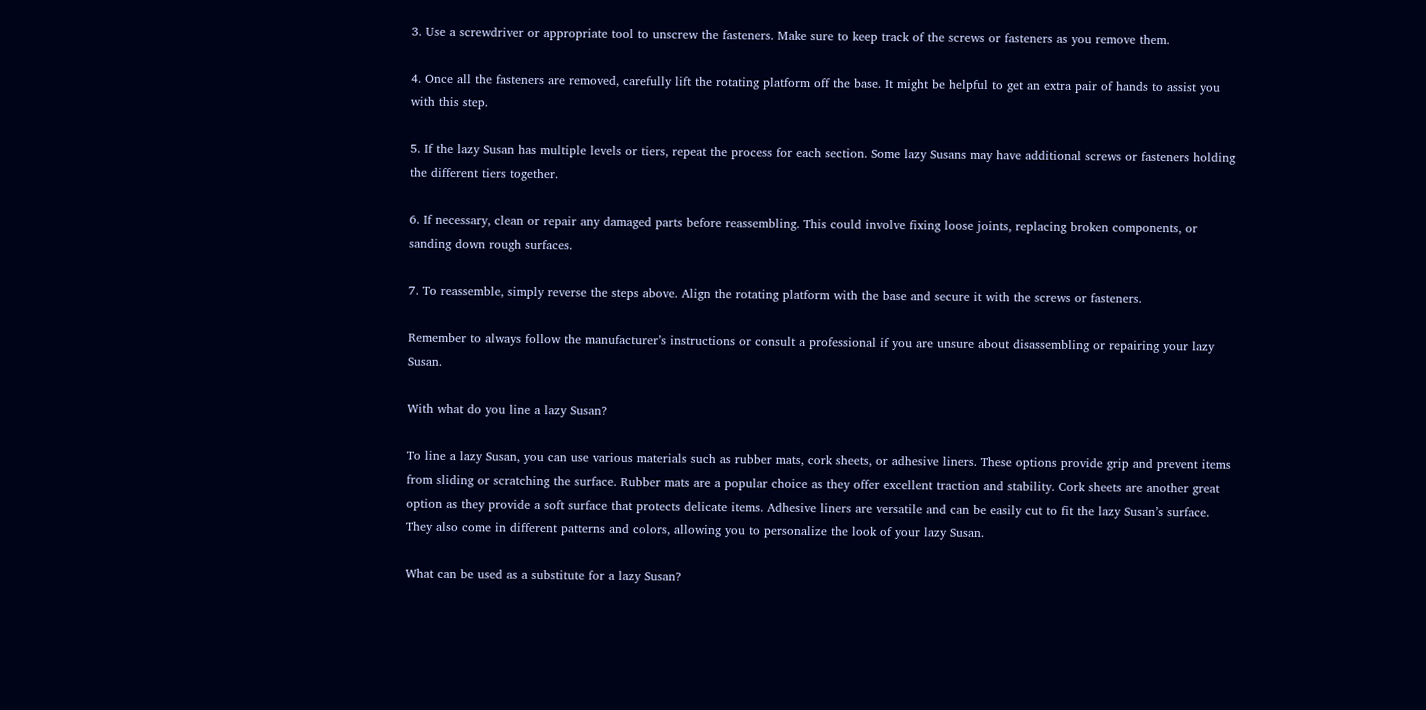3. Use a screwdriver or appropriate tool to unscrew the fasteners. Make sure to keep track of the screws or fasteners as you remove them.

4. Once all the fasteners are removed, carefully lift the rotating platform off the base. It might be helpful to get an extra pair of hands to assist you with this step.

5. If the lazy Susan has multiple levels or tiers, repeat the process for each section. Some lazy Susans may have additional screws or fasteners holding the different tiers together.

6. If necessary, clean or repair any damaged parts before reassembling. This could involve fixing loose joints, replacing broken components, or sanding down rough surfaces.

7. To reassemble, simply reverse the steps above. Align the rotating platform with the base and secure it with the screws or fasteners.

Remember to always follow the manufacturer’s instructions or consult a professional if you are unsure about disassembling or repairing your lazy Susan.

With what do you line a lazy Susan?

To line a lazy Susan, you can use various materials such as rubber mats, cork sheets, or adhesive liners. These options provide grip and prevent items from sliding or scratching the surface. Rubber mats are a popular choice as they offer excellent traction and stability. Cork sheets are another great option as they provide a soft surface that protects delicate items. Adhesive liners are versatile and can be easily cut to fit the lazy Susan’s surface. They also come in different patterns and colors, allowing you to personalize the look of your lazy Susan.

What can be used as a substitute for a lazy Susan?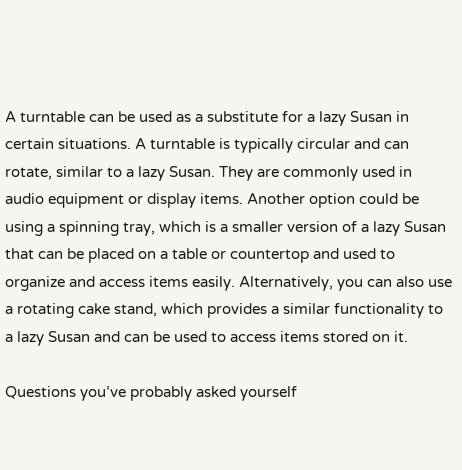A turntable can be used as a substitute for a lazy Susan in certain situations. A turntable is typically circular and can rotate, similar to a lazy Susan. They are commonly used in audio equipment or display items. Another option could be using a spinning tray, which is a smaller version of a lazy Susan that can be placed on a table or countertop and used to organize and access items easily. Alternatively, you can also use a rotating cake stand, which provides a similar functionality to a lazy Susan and can be used to access items stored on it.

Questions you’ve probably asked yourself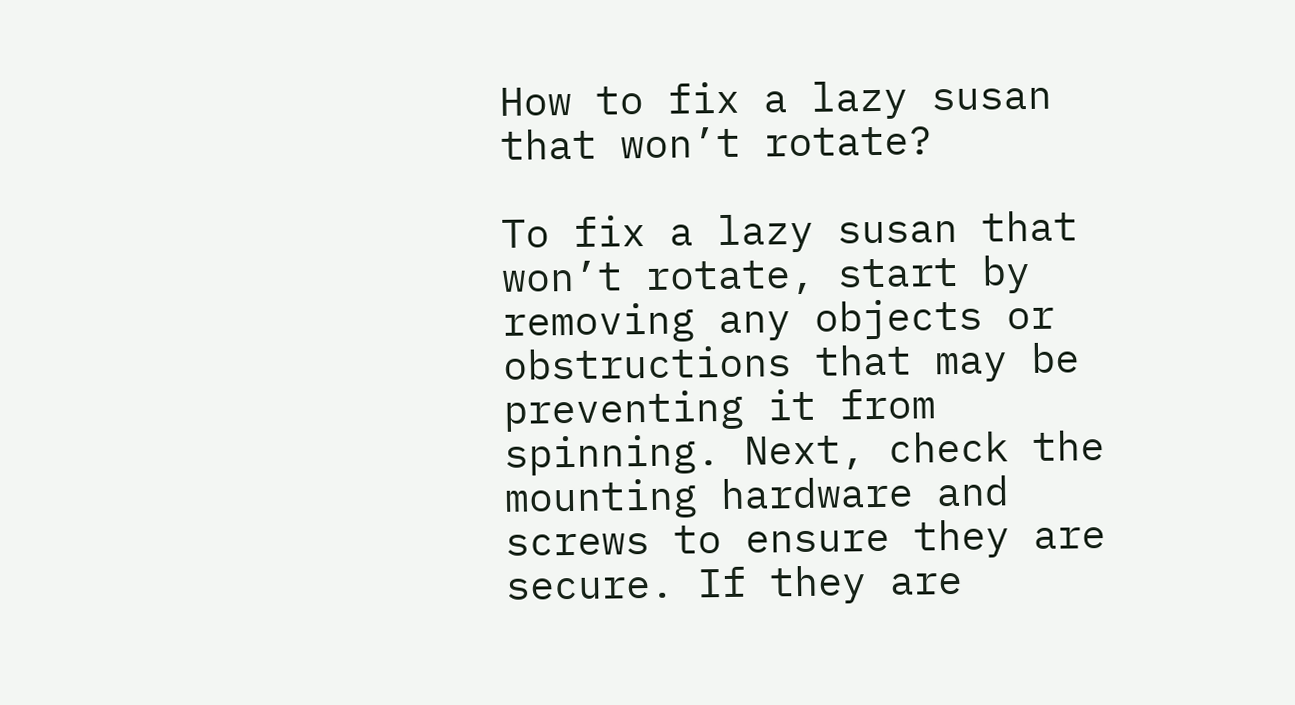How to fix a lazy susan that won’t rotate?

To fix a lazy susan that won’t rotate, start by removing any objects or obstructions that may be preventing it from spinning. Next, check the mounting hardware and screws to ensure they are secure. If they are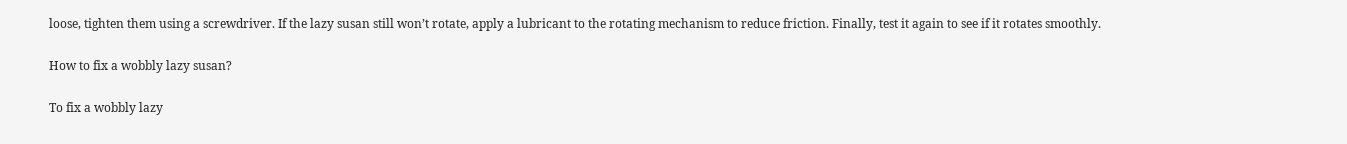loose, tighten them using a screwdriver. If the lazy susan still won’t rotate, apply a lubricant to the rotating mechanism to reduce friction. Finally, test it again to see if it rotates smoothly.

How to fix a wobbly lazy susan?

To fix a wobbly lazy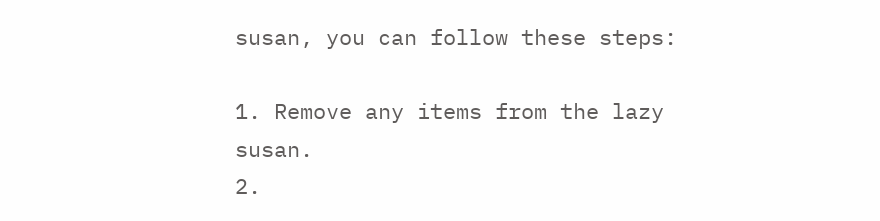susan, you can follow these steps:

1. Remove any items from the lazy susan.
2.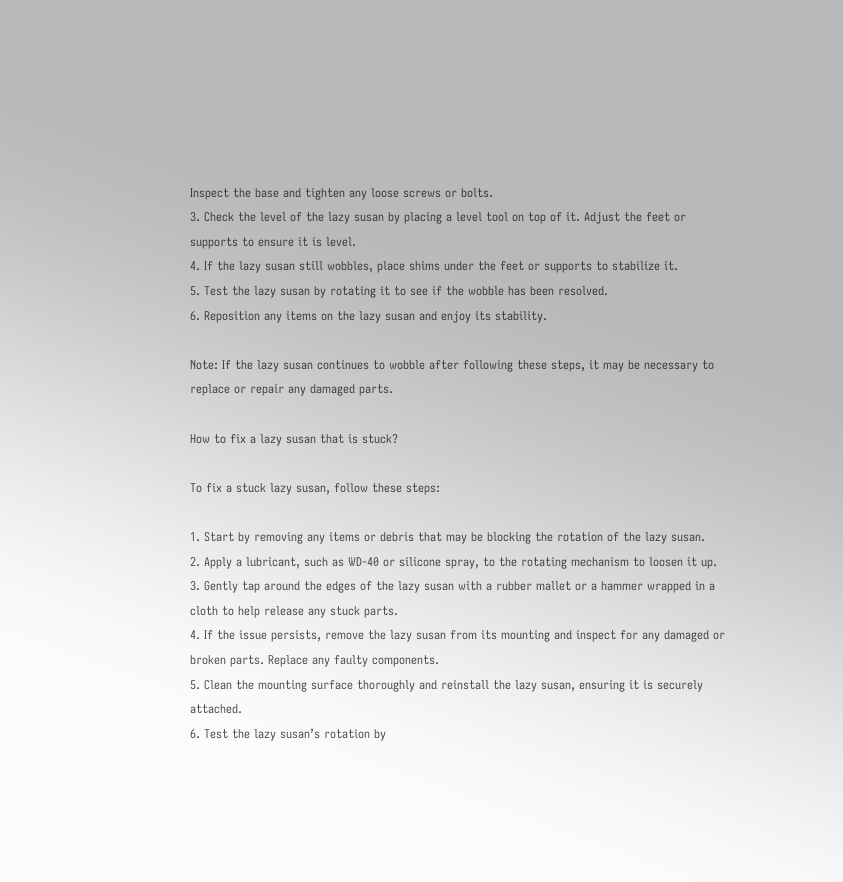Inspect the base and tighten any loose screws or bolts.
3. Check the level of the lazy susan by placing a level tool on top of it. Adjust the feet or supports to ensure it is level.
4. If the lazy susan still wobbles, place shims under the feet or supports to stabilize it.
5. Test the lazy susan by rotating it to see if the wobble has been resolved.
6. Reposition any items on the lazy susan and enjoy its stability.

Note: If the lazy susan continues to wobble after following these steps, it may be necessary to replace or repair any damaged parts.

How to fix a lazy susan that is stuck?

To fix a stuck lazy susan, follow these steps:

1. Start by removing any items or debris that may be blocking the rotation of the lazy susan.
2. Apply a lubricant, such as WD-40 or silicone spray, to the rotating mechanism to loosen it up.
3. Gently tap around the edges of the lazy susan with a rubber mallet or a hammer wrapped in a cloth to help release any stuck parts.
4. If the issue persists, remove the lazy susan from its mounting and inspect for any damaged or broken parts. Replace any faulty components.
5. Clean the mounting surface thoroughly and reinstall the lazy susan, ensuring it is securely attached.
6. Test the lazy susan’s rotation by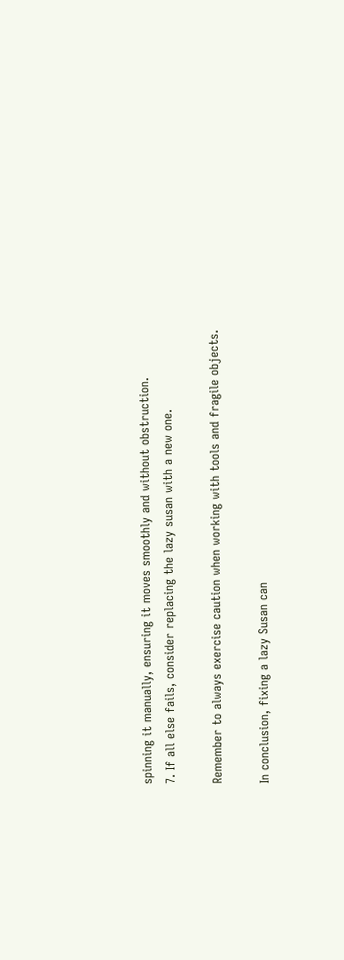spinning it manually, ensuring it moves smoothly and without obstruction.
7. If all else fails, consider replacing the lazy susan with a new one.

Remember to always exercise caution when working with tools and fragile objects.

In conclusion, fixing a lazy Susan can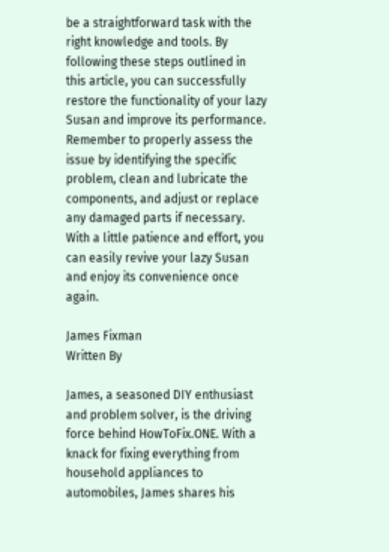be a straightforward task with the right knowledge and tools. By following these steps outlined in this article, you can successfully restore the functionality of your lazy Susan and improve its performance. Remember to properly assess the issue by identifying the specific problem, clean and lubricate the components, and adjust or replace any damaged parts if necessary. With a little patience and effort, you can easily revive your lazy Susan and enjoy its convenience once again.

James Fixman
Written By

James, a seasoned DIY enthusiast and problem solver, is the driving force behind HowToFix.ONE. With a knack for fixing everything from household appliances to automobiles, James shares his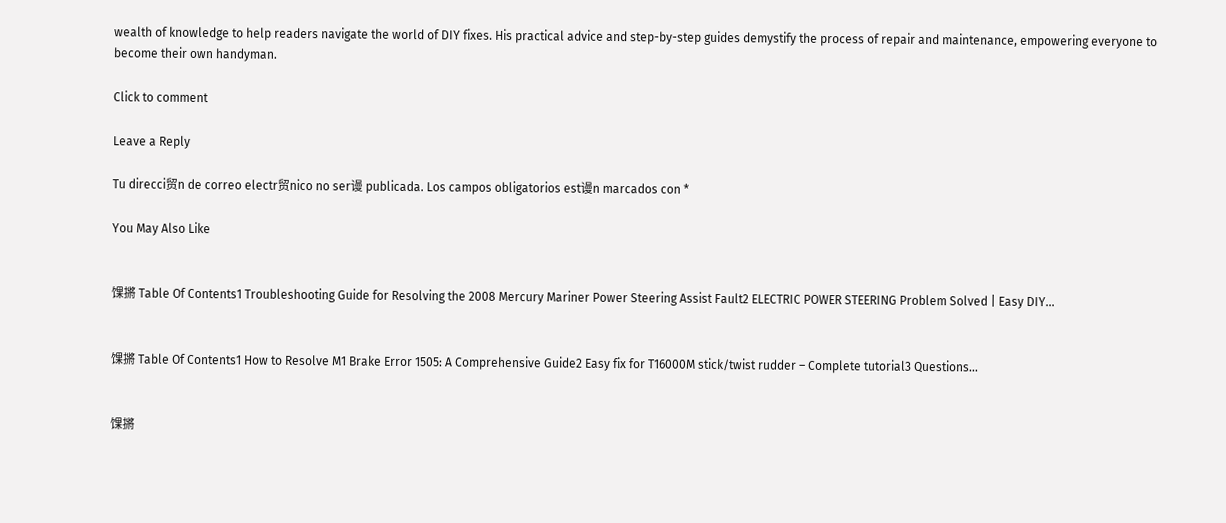wealth of knowledge to help readers navigate the world of DIY fixes. His practical advice and step-by-step guides demystify the process of repair and maintenance, empowering everyone to become their own handyman.

Click to comment

Leave a Reply

Tu direcci贸n de correo electr贸nico no ser谩 publicada. Los campos obligatorios est谩n marcados con *

You May Also Like


馃摪 Table Of Contents1 Troubleshooting Guide for Resolving the 2008 Mercury Mariner Power Steering Assist Fault2 ELECTRIC POWER STEERING Problem Solved | Easy DIY...


馃摪 Table Of Contents1 How to Resolve M1 Brake Error 1505: A Comprehensive Guide2 Easy fix for T16000M stick/twist rudder – Complete tutorial3 Questions...


馃摪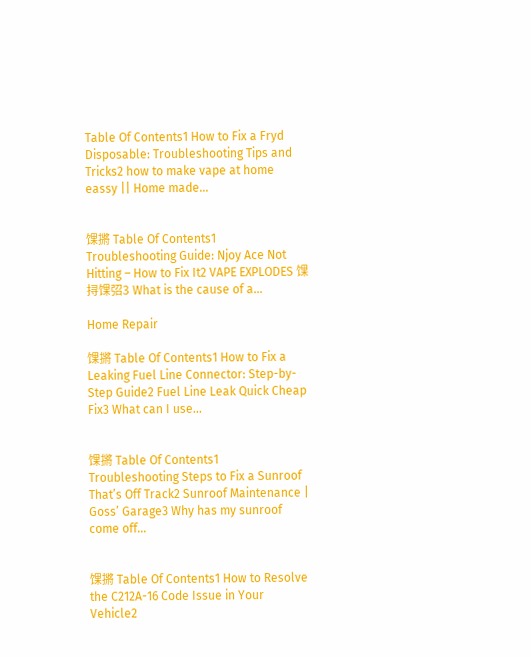Table Of Contents1 How to Fix a Fryd Disposable: Troubleshooting Tips and Tricks2 how to make vape at home eassy || Home made...


馃摪 Table Of Contents1 Troubleshooting Guide: Njoy Ace Not Hitting – How to Fix It2 VAPE EXPLODES 馃挦馃弨3 What is the cause of a...

Home Repair

馃摪 Table Of Contents1 How to Fix a Leaking Fuel Line Connector: Step-by-Step Guide2 Fuel Line Leak Quick Cheap Fix3 What can I use...


馃摪 Table Of Contents1 Troubleshooting Steps to Fix a Sunroof That’s Off Track2 Sunroof Maintenance | Goss’ Garage3 Why has my sunroof come off...


馃摪 Table Of Contents1 How to Resolve the C212A-16 Code Issue in Your Vehicle2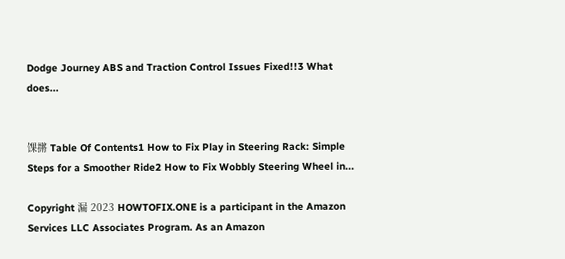Dodge Journey ABS and Traction Control Issues Fixed!!3 What does...


馃摪 Table Of Contents1 How to Fix Play in Steering Rack: Simple Steps for a Smoother Ride2 How to Fix Wobbly Steering Wheel in...

Copyright 漏 2023 HOWTOFIX.ONE is a participant in the Amazon Services LLC Associates Program. As an Amazon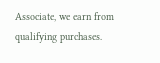Associate, we earn from qualifying purchases.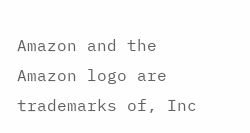Amazon and the Amazon logo are trademarks of, Inc